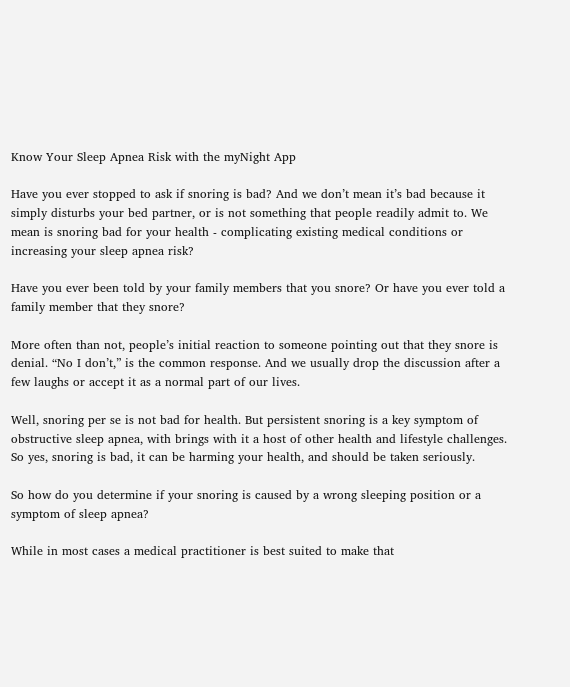Know Your Sleep Apnea Risk with the myNight App

Have you ever stopped to ask if snoring is bad? And we don’t mean it’s bad because it simply disturbs your bed partner, or is not something that people readily admit to. We mean is snoring bad for your health - complicating existing medical conditions or increasing your sleep apnea risk?

Have you ever been told by your family members that you snore? Or have you ever told a family member that they snore?

More often than not, people’s initial reaction to someone pointing out that they snore is denial. “No I don’t,” is the common response. And we usually drop the discussion after a few laughs or accept it as a normal part of our lives.

Well, snoring per se is not bad for health. But persistent snoring is a key symptom of obstructive sleep apnea, with brings with it a host of other health and lifestyle challenges. So yes, snoring is bad, it can be harming your health, and should be taken seriously.

So how do you determine if your snoring is caused by a wrong sleeping position or a symptom of sleep apnea?

While in most cases a medical practitioner is best suited to make that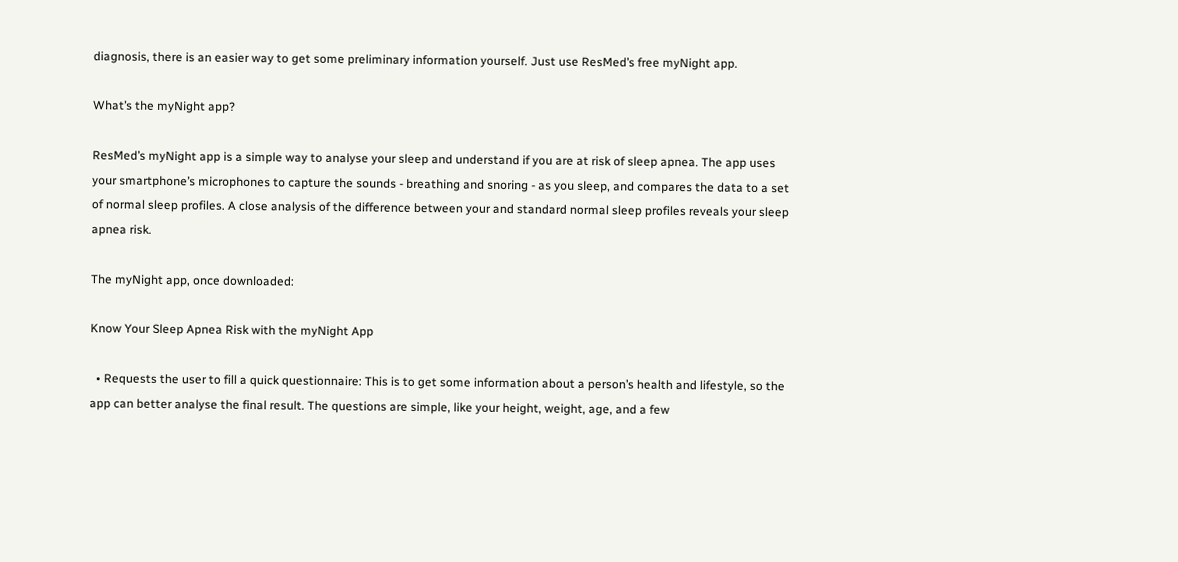diagnosis, there is an easier way to get some preliminary information yourself. Just use ResMed’s free myNight app.

What’s the myNight app?

ResMed’s myNight app is a simple way to analyse your sleep and understand if you are at risk of sleep apnea. The app uses your smartphone’s microphones to capture the sounds - breathing and snoring - as you sleep, and compares the data to a set of normal sleep profiles. A close analysis of the difference between your and standard normal sleep profiles reveals your sleep apnea risk.

The myNight app, once downloaded:

Know Your Sleep Apnea Risk with the myNight App

  • Requests the user to fill a quick questionnaire: This is to get some information about a person’s health and lifestyle, so the app can better analyse the final result. The questions are simple, like your height, weight, age, and a few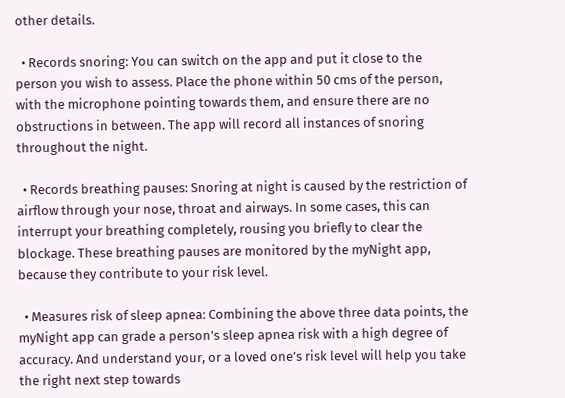other details.

  • Records snoring: You can switch on the app and put it close to the person you wish to assess. Place the phone within 50 cms of the person, with the microphone pointing towards them, and ensure there are no obstructions in between. The app will record all instances of snoring throughout the night.

  • Records breathing pauses: Snoring at night is caused by the restriction of airflow through your nose, throat and airways. In some cases, this can interrupt your breathing completely, rousing you briefly to clear the blockage. These breathing pauses are monitored by the myNight app, because they contribute to your risk level.

  • Measures risk of sleep apnea: Combining the above three data points, the myNight app can grade a person’s sleep apnea risk with a high degree of accuracy. And understand your, or a loved one’s risk level will help you take the right next step towards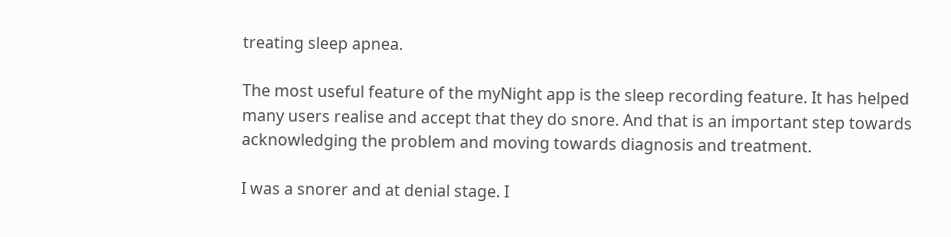treating sleep apnea.

The most useful feature of the myNight app is the sleep recording feature. It has helped many users realise and accept that they do snore. And that is an important step towards acknowledging the problem and moving towards diagnosis and treatment.

I was a snorer and at denial stage. I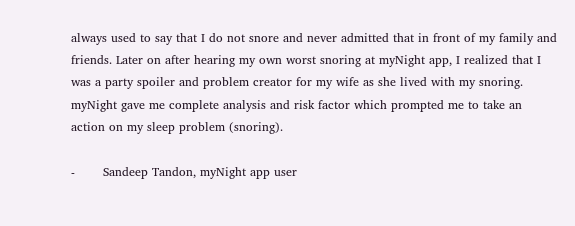always used to say that I do not snore and never admitted that in front of my family and friends. Later on after hearing my own worst snoring at myNight app, I realized that I was a party spoiler and problem creator for my wife as she lived with my snoring. myNight gave me complete analysis and risk factor which prompted me to take an action on my sleep problem (snoring).

-       Sandeep Tandon, myNight app user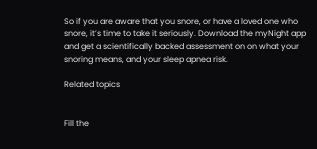So if you are aware that you snore, or have a loved one who snore, it’s time to take it seriously. Download the myNight app and get a scientifically backed assessment on on what your snoring means, and your sleep apnea risk.

Related topics


Fill the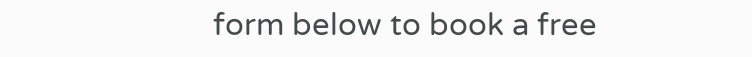form below to book a free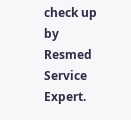check up by Resmed Service Expert.